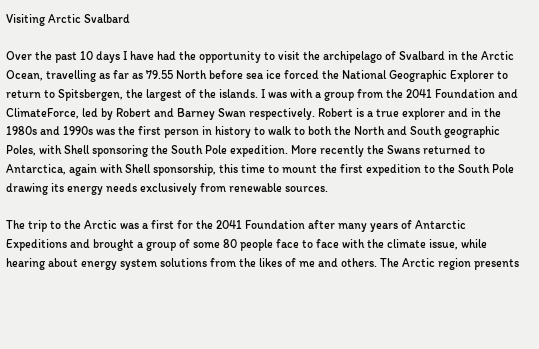Visiting Arctic Svalbard

Over the past 10 days I have had the opportunity to visit the archipelago of Svalbard in the Arctic Ocean, travelling as far as 79.55 North before sea ice forced the National Geographic Explorer to return to Spitsbergen, the largest of the islands. I was with a group from the 2041 Foundation and ClimateForce, led by Robert and Barney Swan respectively. Robert is a true explorer and in the 1980s and 1990s was the first person in history to walk to both the North and South geographic Poles, with Shell sponsoring the South Pole expedition. More recently the Swans returned to Antarctica, again with Shell sponsorship, this time to mount the first expedition to the South Pole drawing its energy needs exclusively from renewable sources.

The trip to the Arctic was a first for the 2041 Foundation after many years of Antarctic Expeditions and brought a group of some 80 people face to face with the climate issue, while hearing about energy system solutions from the likes of me and others. The Arctic region presents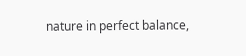nature in perfect balance,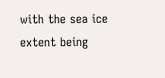with the sea ice extent being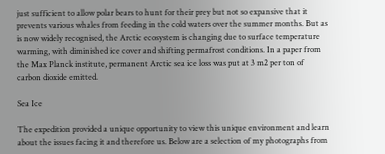just sufficient to allow polar bears to hunt for their prey but not so expansive that it prevents various whales from feeding in the cold waters over the summer months. But as is now widely recognised, the Arctic ecosystem is changing due to surface temperature warming, with diminished ice cover and shifting permafrost conditions. In a paper from the Max Planck institute, permanent Arctic sea ice loss was put at 3 m2 per ton of carbon dioxide emitted.

Sea Ice

The expedition provided a unique opportunity to view this unique environment and learn about the issues facing it and therefore us. Below are a selection of my photographs from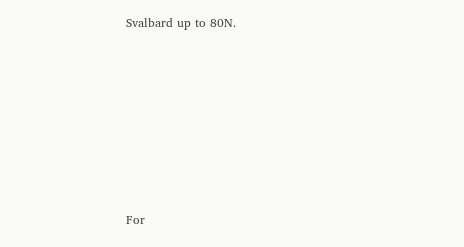Svalbard up to 80N.












For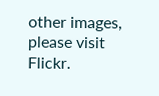other images, please visit Flickr.